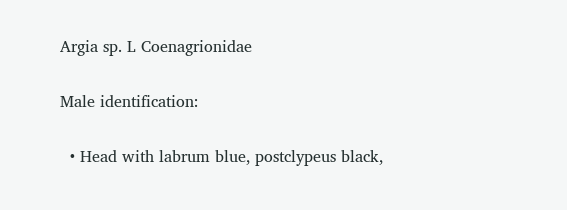Argia sp. L Coenagrionidae

Male identification:

  • Head with labrum blue, postclypeus black,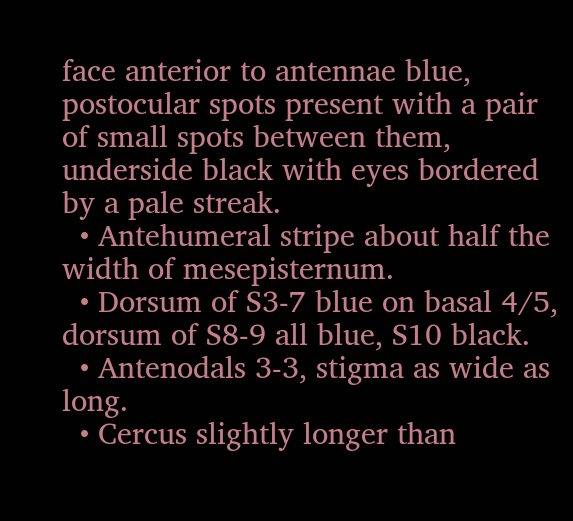face anterior to antennae blue, postocular spots present with a pair of small spots between them, underside black with eyes bordered by a pale streak.
  • Antehumeral stripe about half the width of mesepisternum.
  • Dorsum of S3-7 blue on basal 4/5, dorsum of S8-9 all blue, S10 black.
  • Antenodals 3-3, stigma as wide as long.
  • Cercus slightly longer than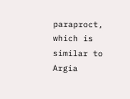paraproct, which is similar to Argia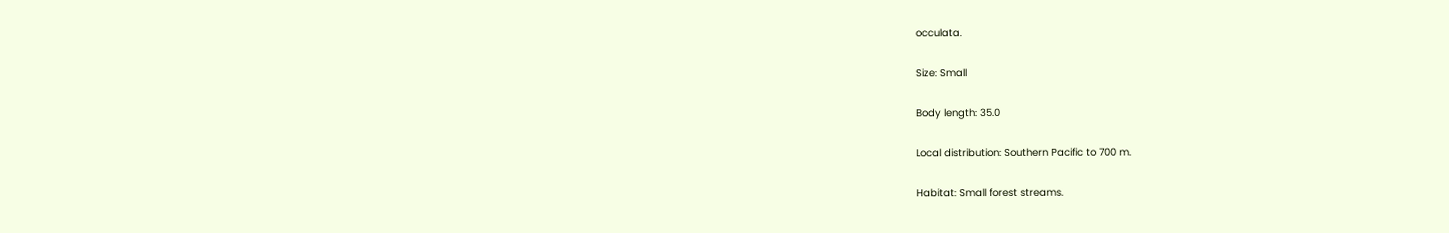occulata.

Size: Small

Body length: 35.0

Local distribution: Southern Pacific to 700 m.

Habitat: Small forest streams.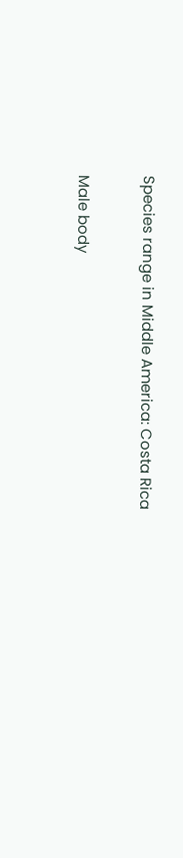Species range in Middle America: Costa Rica

Male body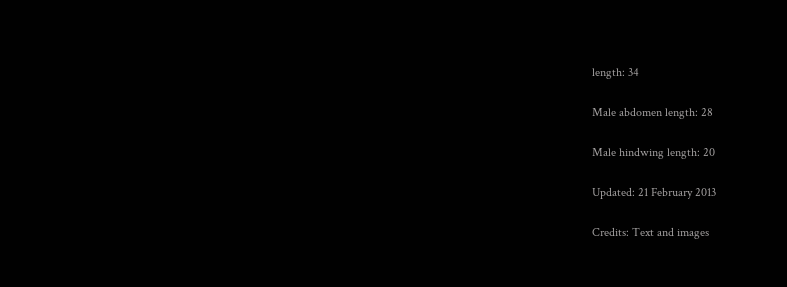length: 34

Male abdomen length: 28

Male hindwing length: 20

Updated: 21 February 2013

Credits: Text and images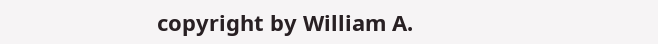copyright by William A.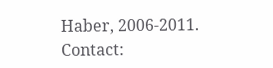Haber, 2006-2011. Contact: